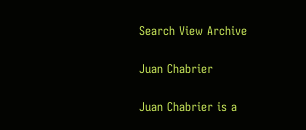Search View Archive

Juan Chabrier

Juan Chabrier is a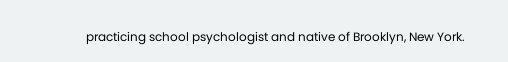practicing school psychologist and native of Brooklyn, New York.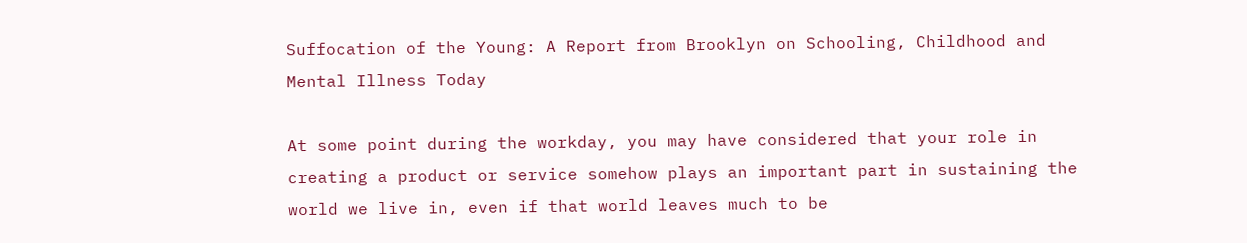Suffocation of the Young: A Report from Brooklyn on Schooling, Childhood and Mental Illness Today

At some point during the workday, you may have considered that your role in creating a product or service somehow plays an important part in sustaining the world we live in, even if that world leaves much to be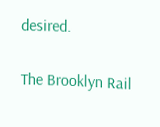desired.


The Brooklyn Rail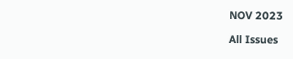NOV 2023

All Issues